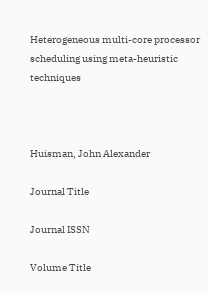Heterogeneous multi-core processor scheduling using meta-heuristic techniques



Huisman, John Alexander

Journal Title

Journal ISSN

Volume Title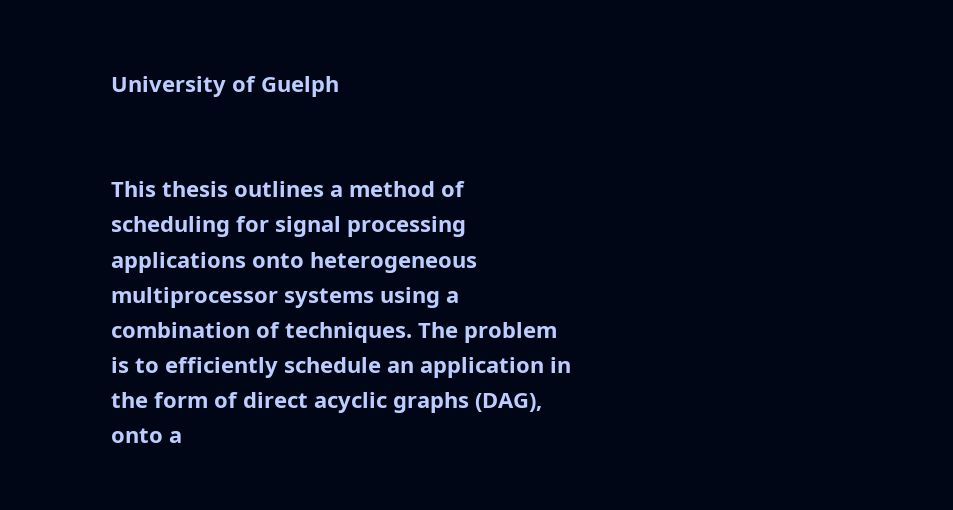University of Guelph


This thesis outlines a method of scheduling for signal processing applications onto heterogeneous multiprocessor systems using a combination of techniques. The problem is to efficiently schedule an application in the form of direct acyclic graphs (DAG), onto a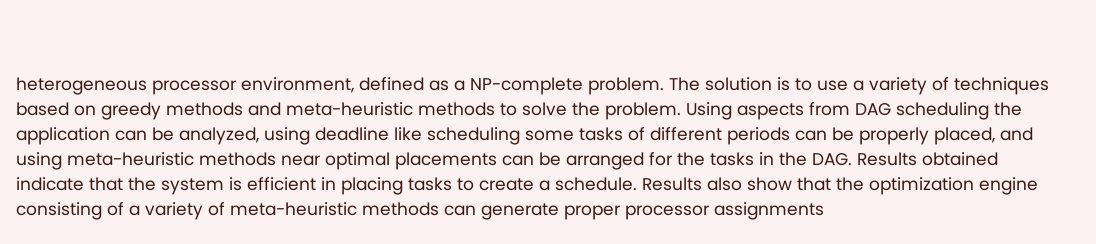heterogeneous processor environment, defined as a NP-complete problem. The solution is to use a variety of techniques based on greedy methods and meta-heuristic methods to solve the problem. Using aspects from DAG scheduling the application can be analyzed, using deadline like scheduling some tasks of different periods can be properly placed, and using meta-heuristic methods near optimal placements can be arranged for the tasks in the DAG. Results obtained indicate that the system is efficient in placing tasks to create a schedule. Results also show that the optimization engine consisting of a variety of meta-heuristic methods can generate proper processor assignments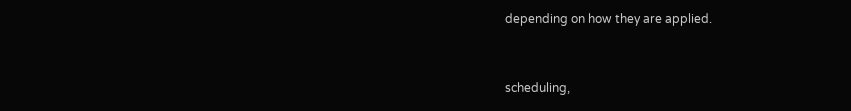depending on how they are applied.



scheduling,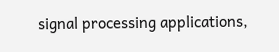signal processing applications,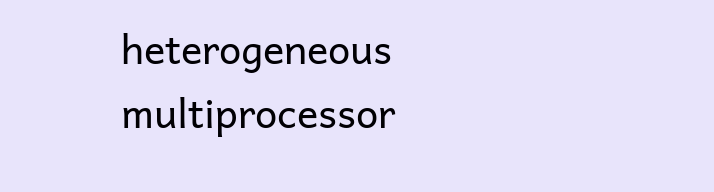heterogeneous multiprocessor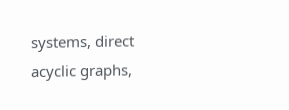systems, direct acyclic graphs,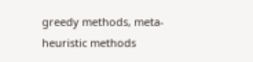greedy methods, meta-heuristic methods